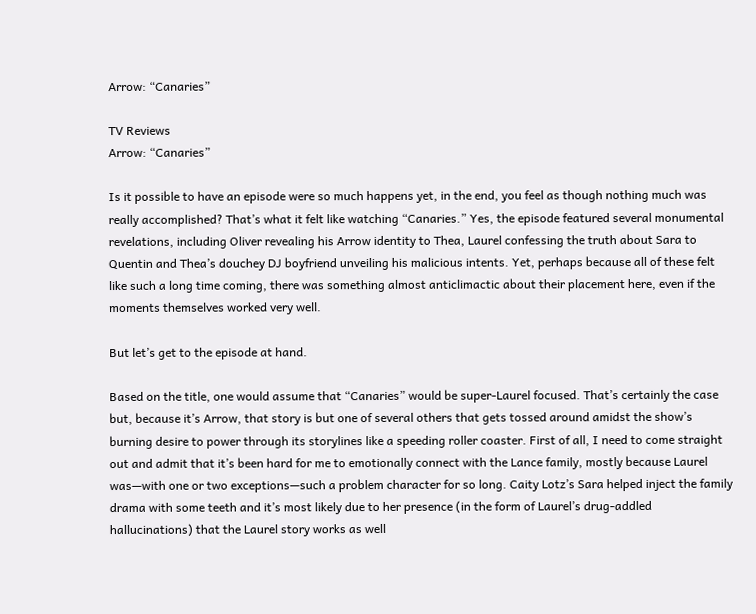Arrow: “Canaries”

TV Reviews
Arrow: “Canaries”

Is it possible to have an episode were so much happens yet, in the end, you feel as though nothing much was really accomplished? That’s what it felt like watching “Canaries.” Yes, the episode featured several monumental revelations, including Oliver revealing his Arrow identity to Thea, Laurel confessing the truth about Sara to Quentin and Thea’s douchey DJ boyfriend unveiling his malicious intents. Yet, perhaps because all of these felt like such a long time coming, there was something almost anticlimactic about their placement here, even if the moments themselves worked very well.

But let’s get to the episode at hand.

Based on the title, one would assume that “Canaries” would be super-Laurel focused. That’s certainly the case but, because it’s Arrow, that story is but one of several others that gets tossed around amidst the show’s burning desire to power through its storylines like a speeding roller coaster. First of all, I need to come straight out and admit that it’s been hard for me to emotionally connect with the Lance family, mostly because Laurel was—with one or two exceptions—such a problem character for so long. Caity Lotz’s Sara helped inject the family drama with some teeth and it’s most likely due to her presence (in the form of Laurel’s drug-addled hallucinations) that the Laurel story works as well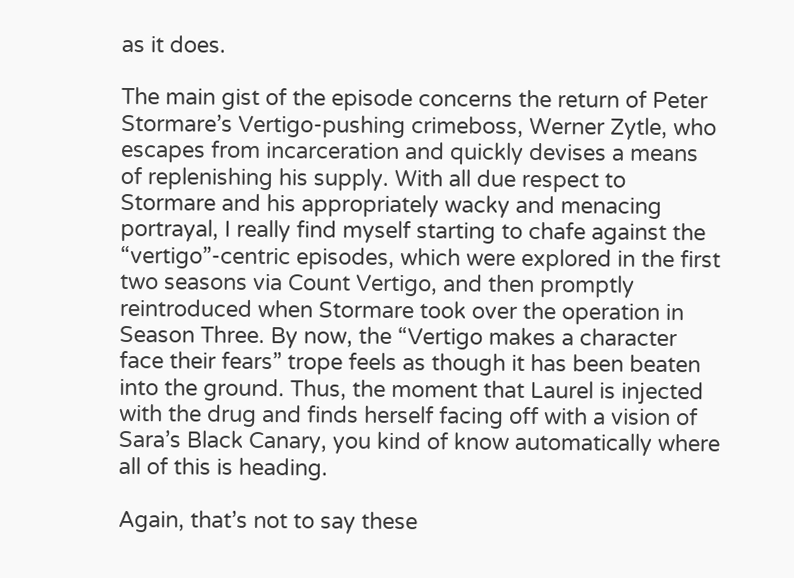as it does.

The main gist of the episode concerns the return of Peter Stormare’s Vertigo-pushing crimeboss, Werner Zytle, who escapes from incarceration and quickly devises a means of replenishing his supply. With all due respect to Stormare and his appropriately wacky and menacing portrayal, I really find myself starting to chafe against the “vertigo”-centric episodes, which were explored in the first two seasons via Count Vertigo, and then promptly reintroduced when Stormare took over the operation in Season Three. By now, the “Vertigo makes a character face their fears” trope feels as though it has been beaten into the ground. Thus, the moment that Laurel is injected with the drug and finds herself facing off with a vision of Sara’s Black Canary, you kind of know automatically where all of this is heading.

Again, that’s not to say these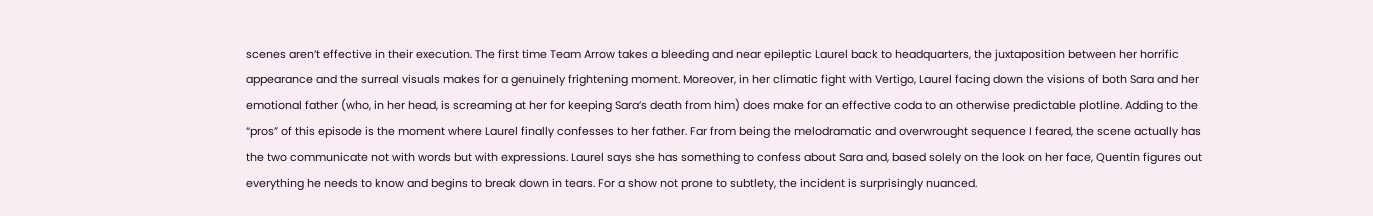scenes aren’t effective in their execution. The first time Team Arrow takes a bleeding and near epileptic Laurel back to headquarters, the juxtaposition between her horrific appearance and the surreal visuals makes for a genuinely frightening moment. Moreover, in her climatic fight with Vertigo, Laurel facing down the visions of both Sara and her emotional father (who, in her head, is screaming at her for keeping Sara’s death from him) does make for an effective coda to an otherwise predictable plotline. Adding to the “pros” of this episode is the moment where Laurel finally confesses to her father. Far from being the melodramatic and overwrought sequence I feared, the scene actually has the two communicate not with words but with expressions. Laurel says she has something to confess about Sara and, based solely on the look on her face, Quentin figures out everything he needs to know and begins to break down in tears. For a show not prone to subtlety, the incident is surprisingly nuanced.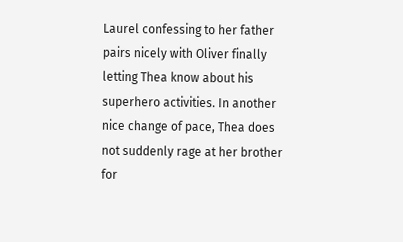Laurel confessing to her father pairs nicely with Oliver finally letting Thea know about his superhero activities. In another nice change of pace, Thea does not suddenly rage at her brother for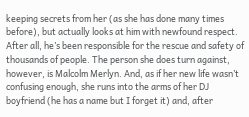keeping secrets from her (as she has done many times before), but actually looks at him with newfound respect. After all, he’s been responsible for the rescue and safety of thousands of people. The person she does turn against, however, is Malcolm Merlyn. And, as if her new life wasn’t confusing enough, she runs into the arms of her DJ boyfriend (he has a name but I forget it) and, after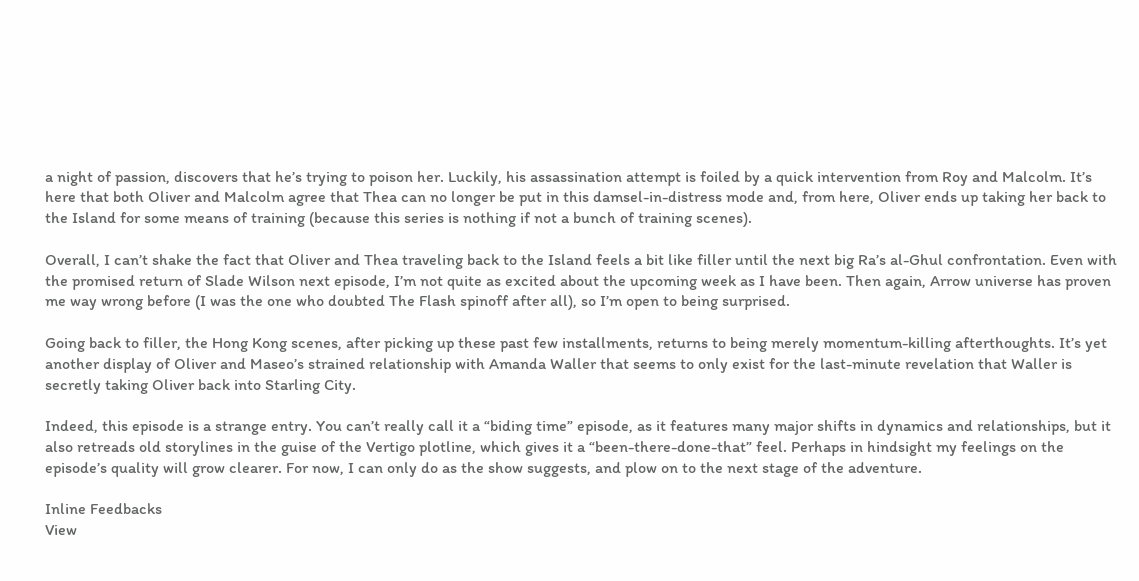a night of passion, discovers that he’s trying to poison her. Luckily, his assassination attempt is foiled by a quick intervention from Roy and Malcolm. It’s here that both Oliver and Malcolm agree that Thea can no longer be put in this damsel-in-distress mode and, from here, Oliver ends up taking her back to the Island for some means of training (because this series is nothing if not a bunch of training scenes).

Overall, I can’t shake the fact that Oliver and Thea traveling back to the Island feels a bit like filler until the next big Ra’s al-Ghul confrontation. Even with the promised return of Slade Wilson next episode, I’m not quite as excited about the upcoming week as I have been. Then again, Arrow universe has proven me way wrong before (I was the one who doubted The Flash spinoff after all), so I’m open to being surprised.

Going back to filler, the Hong Kong scenes, after picking up these past few installments, returns to being merely momentum-killing afterthoughts. It’s yet another display of Oliver and Maseo’s strained relationship with Amanda Waller that seems to only exist for the last-minute revelation that Waller is secretly taking Oliver back into Starling City.

Indeed, this episode is a strange entry. You can’t really call it a “biding time” episode, as it features many major shifts in dynamics and relationships, but it also retreads old storylines in the guise of the Vertigo plotline, which gives it a “been-there-done-that” feel. Perhaps in hindsight my feelings on the episode’s quality will grow clearer. For now, I can only do as the show suggests, and plow on to the next stage of the adventure.

Inline Feedbacks
View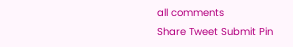all comments
Share Tweet Submit Pin